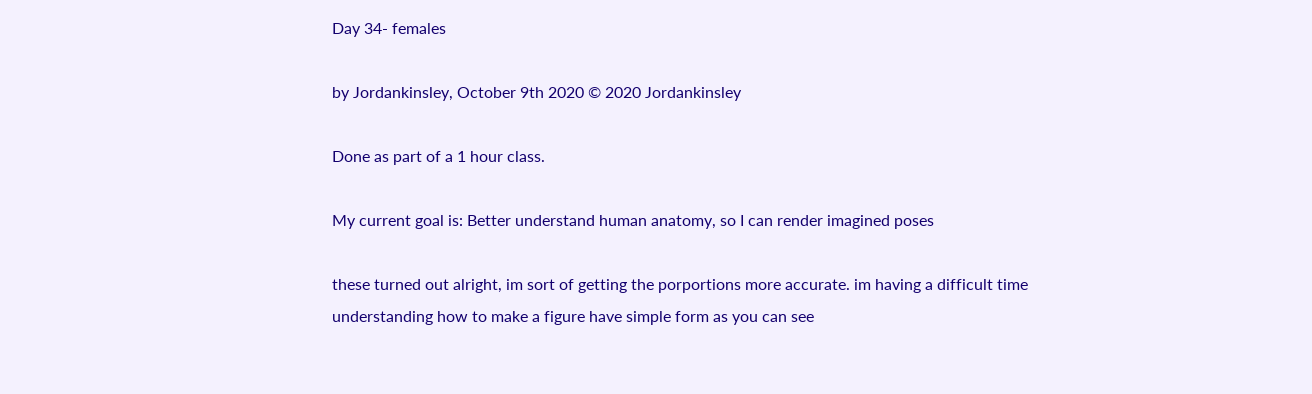Day 34- females

by Jordankinsley, October 9th 2020 © 2020 Jordankinsley

Done as part of a 1 hour class.

My current goal is: Better understand human anatomy, so I can render imagined poses

these turned out alright, im sort of getting the porportions more accurate. im having a difficult time understanding how to make a figure have simple form as you can see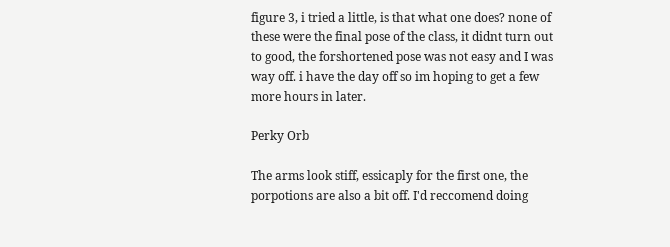figure 3, i tried a little, is that what one does? none of these were the final pose of the class, it didnt turn out to good, the forshortened pose was not easy and I was way off. i have the day off so im hoping to get a few more hours in later.

Perky Orb

The arms look stiff, essicaply for the first one, the porpotions are also a bit off. I'd reccomend doing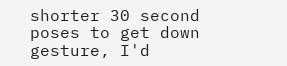shorter 30 second poses to get down gesture, I'd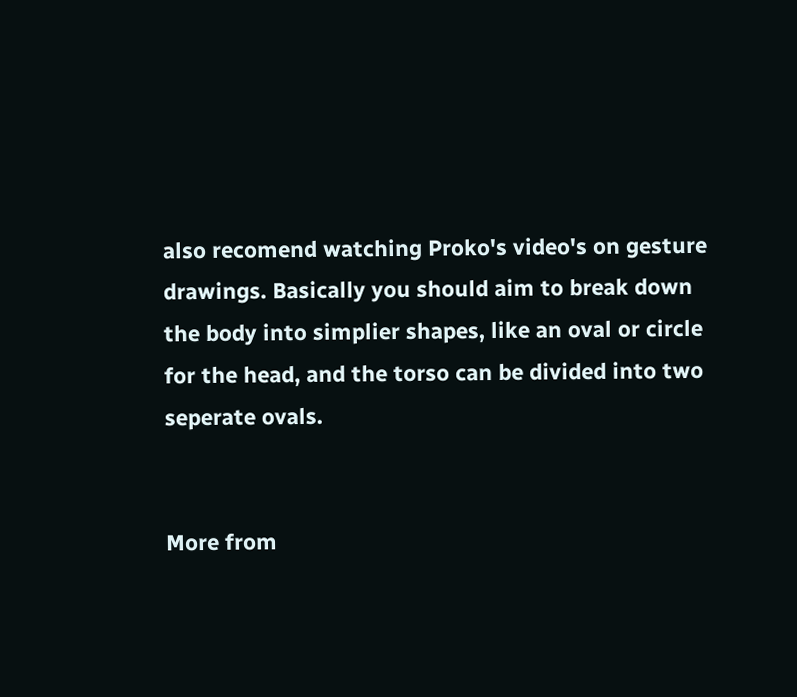also recomend watching Proko's video's on gesture drawings. Basically you should aim to break down the body into simplier shapes, like an oval or circle for the head, and the torso can be divided into two seperate ovals.


More from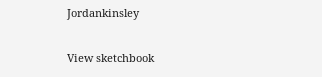Jordankinsley

View sketchbook